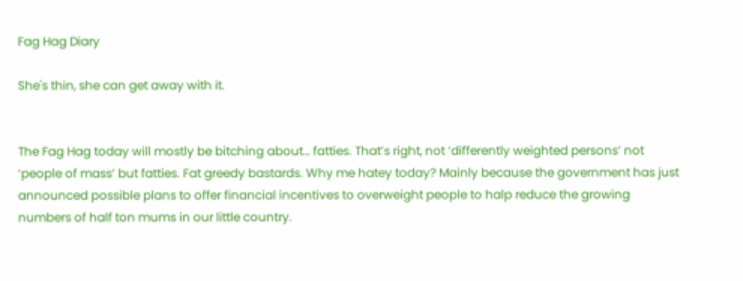Fag Hag Diary

She's thin, she can get away with it.


The Fag Hag today will mostly be bitching about… fatties. That’s right, not ‘differently weighted persons’ not ‘people of mass’ but fatties. Fat greedy bastards. Why me hatey today? Mainly because the government has just announced possible plans to offer financial incentives to overweight people to halp reduce the growing numbers of half ton mums in our little country.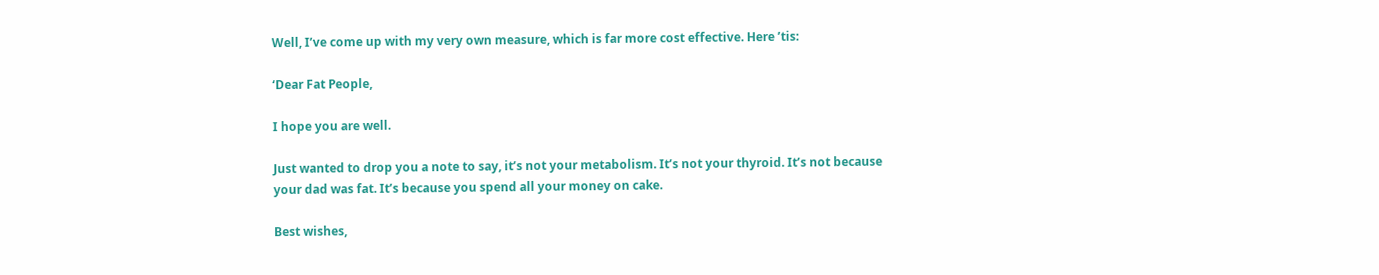Well, I’ve come up with my very own measure, which is far more cost effective. Here ’tis:

‘Dear Fat People,

I hope you are well.

Just wanted to drop you a note to say, it’s not your metabolism. It’s not your thyroid. It’s not because your dad was fat. It’s because you spend all your money on cake.

Best wishes,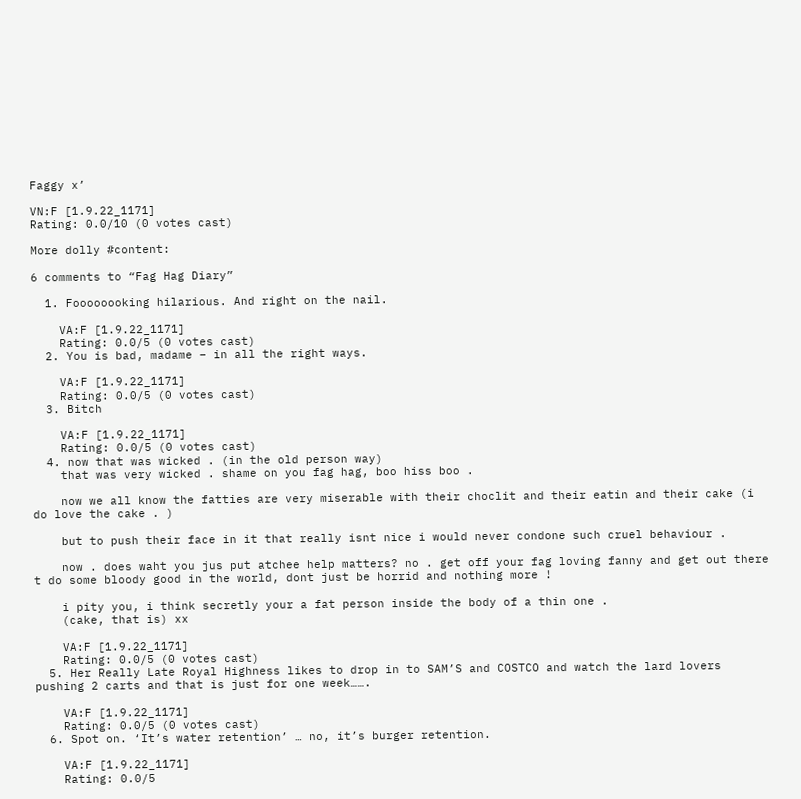Faggy x’

VN:F [1.9.22_1171]
Rating: 0.0/10 (0 votes cast)

More dolly #content:

6 comments to “Fag Hag Diary”

  1. Foooooooking hilarious. And right on the nail.

    VA:F [1.9.22_1171]
    Rating: 0.0/5 (0 votes cast)
  2. You is bad, madame – in all the right ways.

    VA:F [1.9.22_1171]
    Rating: 0.0/5 (0 votes cast)
  3. Bitch

    VA:F [1.9.22_1171]
    Rating: 0.0/5 (0 votes cast)
  4. now that was wicked . (in the old person way)
    that was very wicked . shame on you fag hag, boo hiss boo .

    now we all know the fatties are very miserable with their choclit and their eatin and their cake (i do love the cake . )

    but to push their face in it that really isnt nice i would never condone such cruel behaviour .

    now . does waht you jus put atchee help matters? no . get off your fag loving fanny and get out there t do some bloody good in the world, dont just be horrid and nothing more !

    i pity you, i think secretly your a fat person inside the body of a thin one .
    (cake, that is) xx

    VA:F [1.9.22_1171]
    Rating: 0.0/5 (0 votes cast)
  5. Her Really Late Royal Highness likes to drop in to SAM’S and COSTCO and watch the lard lovers pushing 2 carts and that is just for one week…….

    VA:F [1.9.22_1171]
    Rating: 0.0/5 (0 votes cast)
  6. Spot on. ‘It’s water retention’ … no, it’s burger retention.

    VA:F [1.9.22_1171]
    Rating: 0.0/5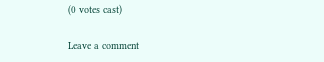(0 votes cast)

Leave a comment